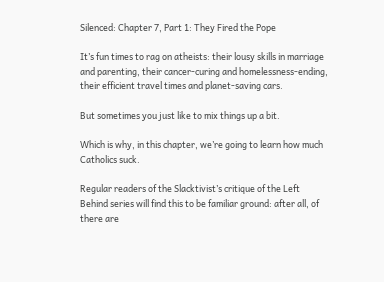Silenced: Chapter 7, Part 1: They Fired the Pope

It’s fun times to rag on atheists: their lousy skills in marriage and parenting, their cancer-curing and homelessness-ending, their efficient travel times and planet-saving cars.

But sometimes you just like to mix things up a bit.

Which is why, in this chapter, we’re going to learn how much Catholics suck.

Regular readers of the Slacktivist’s critique of the Left Behind series will find this to be familiar ground: after all, of there are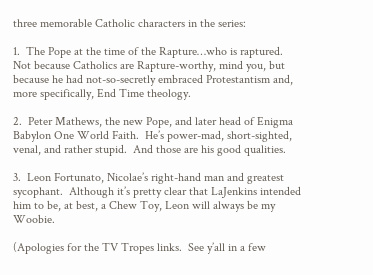three memorable Catholic characters in the series:

1.  The Pope at the time of the Rapture…who is raptured.  Not because Catholics are Rapture-worthy, mind you, but because he had not-so-secretly embraced Protestantism and, more specifically, End Time theology.

2.  Peter Mathews, the new Pope, and later head of Enigma Babylon One World Faith.  He’s power-mad, short-sighted, venal, and rather stupid.  And those are his good qualities.

3.  Leon Fortunato, Nicolae’s right-hand man and greatest sycophant.  Although it’s pretty clear that LaJenkins intended him to be, at best, a Chew Toy, Leon will always be my Woobie.

(Apologies for the TV Tropes links.  See y’all in a few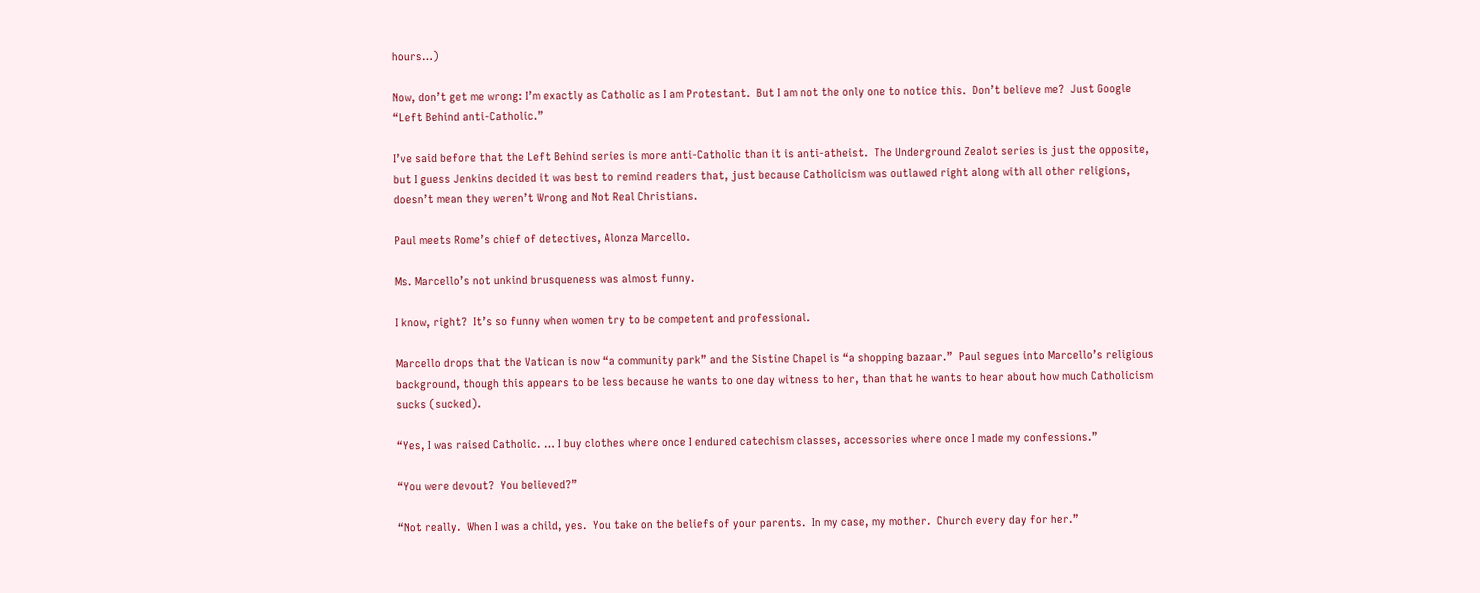hours…)

Now, don’t get me wrong: I’m exactly as Catholic as I am Protestant.  But I am not the only one to notice this.  Don’t believe me?  Just Google “Left Behind anti-Catholic.”

I’ve said before that the Left Behind series is more anti-Catholic than it is anti-atheist.  The Underground Zealot series is just the opposite, but I guess Jenkins decided it was best to remind readers that, just because Catholicism was outlawed right along with all other religions, doesn’t mean they weren’t Wrong and Not Real Christians.

Paul meets Rome’s chief of detectives, Alonza Marcello.

Ms. Marcello’s not unkind brusqueness was almost funny.

I know, right?  It’s so funny when women try to be competent and professional.

Marcello drops that the Vatican is now “a community park” and the Sistine Chapel is “a shopping bazaar.”  Paul segues into Marcello’s religious background, though this appears to be less because he wants to one day witness to her, than that he wants to hear about how much Catholicism sucks (sucked).

“Yes, I was raised Catholic. … I buy clothes where once I endured catechism classes, accessories where once I made my confessions.”

“You were devout?  You believed?”

“Not really.  When I was a child, yes.  You take on the beliefs of your parents.  In my case, my mother.  Church every day for her.”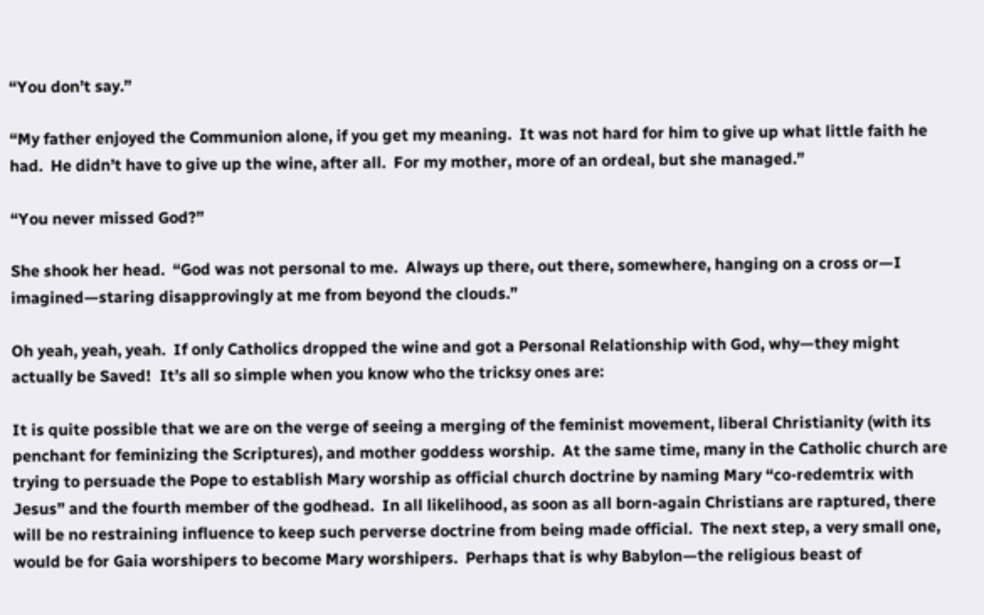“You don’t say.”

“My father enjoyed the Communion alone, if you get my meaning.  It was not hard for him to give up what little faith he had.  He didn’t have to give up the wine, after all.  For my mother, more of an ordeal, but she managed.”

“You never missed God?”

She shook her head.  “God was not personal to me.  Always up there, out there, somewhere, hanging on a cross or—I imagined—staring disapprovingly at me from beyond the clouds.”

Oh yeah, yeah, yeah.  If only Catholics dropped the wine and got a Personal Relationship with God, why—they might actually be Saved!  It’s all so simple when you know who the tricksy ones are:

It is quite possible that we are on the verge of seeing a merging of the feminist movement, liberal Christianity (with its penchant for feminizing the Scriptures), and mother goddess worship.  At the same time, many in the Catholic church are trying to persuade the Pope to establish Mary worship as official church doctrine by naming Mary “co-redemtrix with Jesus” and the fourth member of the godhead.  In all likelihood, as soon as all born-again Christians are raptured, there will be no restraining influence to keep such perverse doctrine from being made official.  The next step, a very small one, would be for Gaia worshipers to become Mary worshipers.  Perhaps that is why Babylon—the religious beast of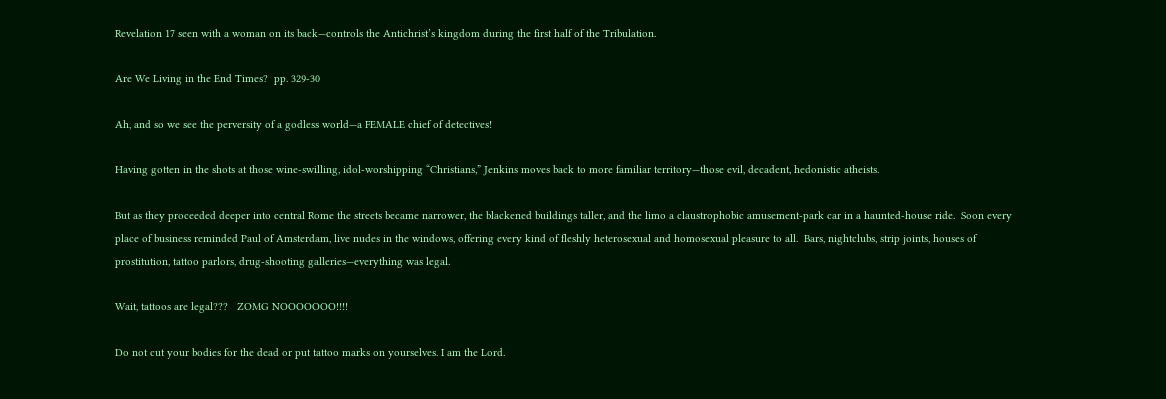Revelation 17 seen with a woman on its back—controls the Antichrist’s kingdom during the first half of the Tribulation.

Are We Living in the End Times?  pp. 329-30

Ah, and so we see the perversity of a godless world—a FEMALE chief of detectives!

Having gotten in the shots at those wine-swilling, idol-worshipping “Christians,” Jenkins moves back to more familiar territory—those evil, decadent, hedonistic atheists.

But as they proceeded deeper into central Rome the streets became narrower, the blackened buildings taller, and the limo a claustrophobic amusement-park car in a haunted-house ride.  Soon every place of business reminded Paul of Amsterdam, live nudes in the windows, offering every kind of fleshly heterosexual and homosexual pleasure to all.  Bars, nightclubs, strip joints, houses of prostitution, tattoo parlors, drug-shooting galleries—everything was legal.

Wait, tattoos are legal???   ZOMG NOOOOOOO!!!!

Do not cut your bodies for the dead or put tattoo marks on yourselves. I am the Lord.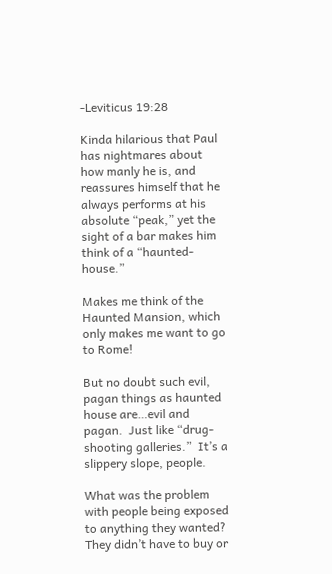-Leviticus 19:28

Kinda hilarious that Paul has nightmares about how manly he is, and reassures himself that he always performs at his absolute “peak,” yet the sight of a bar makes him think of a “haunted-house.”

Makes me think of the Haunted Mansion, which only makes me want to go to Rome!

But no doubt such evil, pagan things as haunted house are…evil and pagan.  Just like “drug-shooting galleries.”  It’s a slippery slope, people.

What was the problem with people being exposed to anything they wanted?  They didn’t have to buy or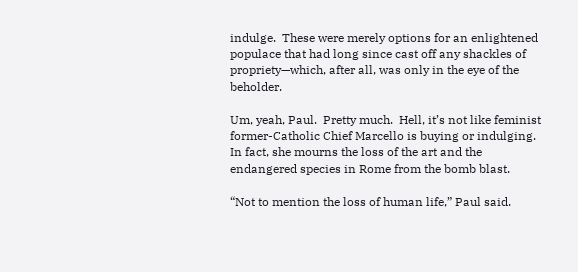indulge.  These were merely options for an enlightened populace that had long since cast off any shackles of propriety—which, after all, was only in the eye of the beholder.

Um, yeah, Paul.  Pretty much.  Hell, it’s not like feminist former-Catholic Chief Marcello is buying or indulging.  In fact, she mourns the loss of the art and the endangered species in Rome from the bomb blast.

“Not to mention the loss of human life,” Paul said.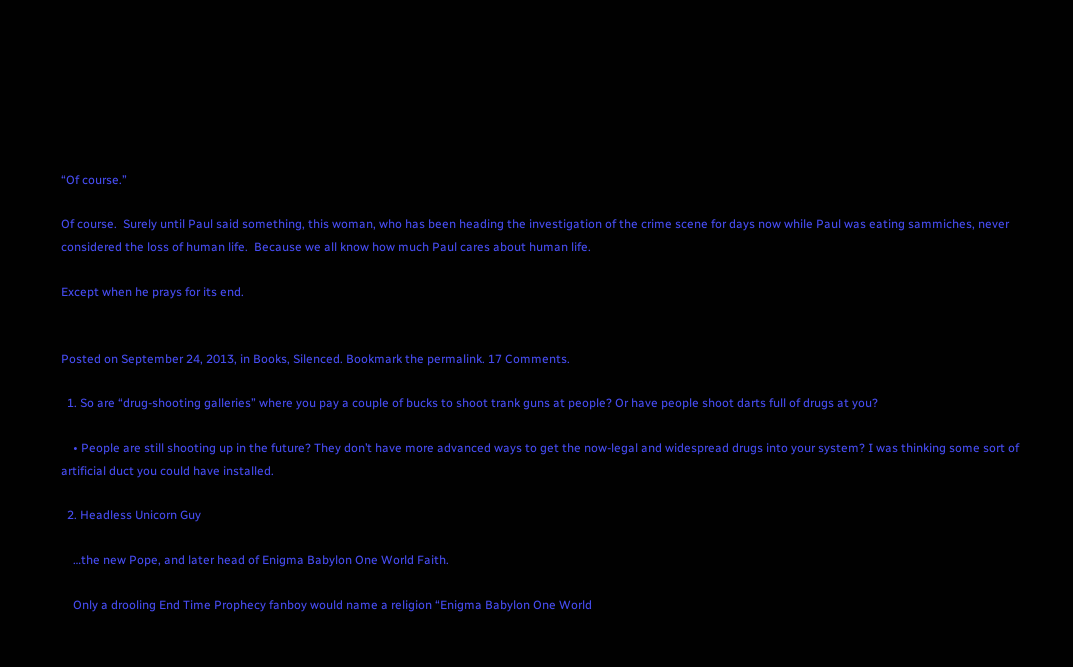“Of course.”

Of course.  Surely until Paul said something, this woman, who has been heading the investigation of the crime scene for days now while Paul was eating sammiches, never considered the loss of human life.  Because we all know how much Paul cares about human life.

Except when he prays for its end.


Posted on September 24, 2013, in Books, Silenced. Bookmark the permalink. 17 Comments.

  1. So are “drug-shooting galleries” where you pay a couple of bucks to shoot trank guns at people? Or have people shoot darts full of drugs at you?

    • People are still shooting up in the future? They don’t have more advanced ways to get the now-legal and widespread drugs into your system? I was thinking some sort of artificial duct you could have installed.

  2. Headless Unicorn Guy

    …the new Pope, and later head of Enigma Babylon One World Faith.

    Only a drooling End Time Prophecy fanboy would name a religion “Enigma Babylon One World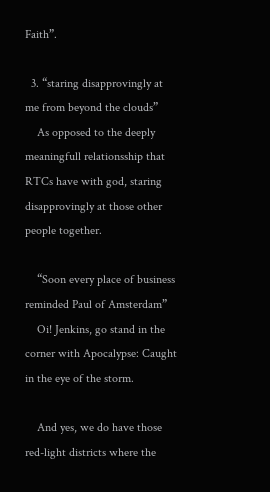Faith”.

  3. “staring disapprovingly at me from beyond the clouds”
    As opposed to the deeply meaningfull relationsship that RTCs have with god, staring disapprovingly at those other people together.

    “Soon every place of business reminded Paul of Amsterdam”
    Oi! Jenkins, go stand in the corner with Apocalypse: Caught in the eye of the storm.

    And yes, we do have those red-light districts where the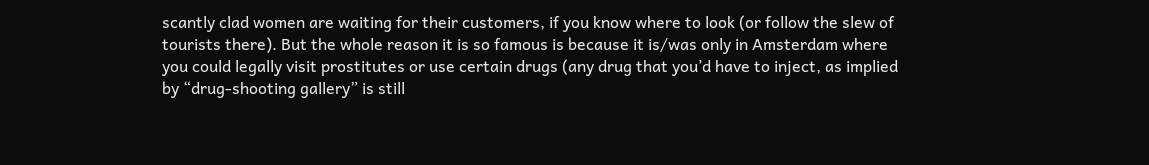scantly clad women are waiting for their customers, if you know where to look (or follow the slew of tourists there). But the whole reason it is so famous is because it is/was only in Amsterdam where you could legally visit prostitutes or use certain drugs (any drug that you’d have to inject, as implied by “drug-shooting gallery” is still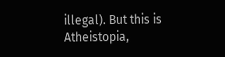illegal). But this is Atheistopia,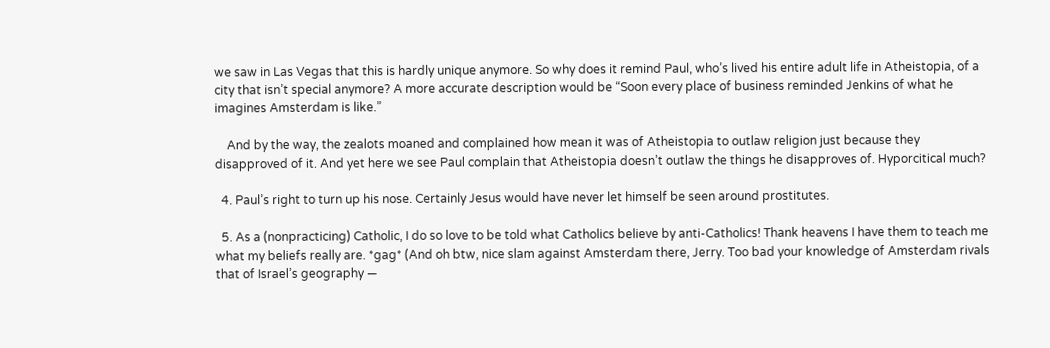we saw in Las Vegas that this is hardly unique anymore. So why does it remind Paul, who’s lived his entire adult life in Atheistopia, of a city that isn’t special anymore? A more accurate description would be “Soon every place of business reminded Jenkins of what he imagines Amsterdam is like.”

    And by the way, the zealots moaned and complained how mean it was of Atheistopia to outlaw religion just because they disapproved of it. And yet here we see Paul complain that Atheistopia doesn’t outlaw the things he disapproves of. Hyporcitical much?

  4. Paul’s right to turn up his nose. Certainly Jesus would have never let himself be seen around prostitutes.

  5. As a (nonpracticing) Catholic, I do so love to be told what Catholics believe by anti-Catholics! Thank heavens I have them to teach me what my beliefs really are. *gag* (And oh btw, nice slam against Amsterdam there, Jerry. Too bad your knowledge of Amsterdam rivals that of Israel’s geography —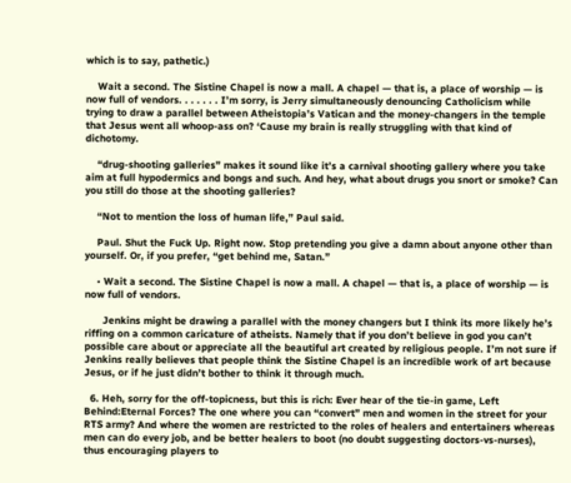which is to say, pathetic.)

    Wait a second. The Sistine Chapel is now a mall. A chapel — that is, a place of worship — is now full of vendors. . . . . . . I’m sorry, is Jerry simultaneously denouncing Catholicism while trying to draw a parallel between Atheistopia’s Vatican and the money-changers in the temple that Jesus went all whoop-ass on? ‘Cause my brain is really struggling with that kind of dichotomy.

    “drug-shooting galleries” makes it sound like it’s a carnival shooting gallery where you take aim at full hypodermics and bongs and such. And hey, what about drugs you snort or smoke? Can you still do those at the shooting galleries?

    “Not to mention the loss of human life,” Paul said.

    Paul. Shut the Fuck Up. Right now. Stop pretending you give a damn about anyone other than yourself. Or, if you prefer, “get behind me, Satan.”

    • Wait a second. The Sistine Chapel is now a mall. A chapel — that is, a place of worship — is now full of vendors.

      Jenkins might be drawing a parallel with the money changers but I think its more likely he’s riffing on a common caricature of atheists. Namely that if you don’t believe in god you can’t possible care about or appreciate all the beautiful art created by religious people. I’m not sure if Jenkins really believes that people think the Sistine Chapel is an incredible work of art because Jesus, or if he just didn’t bother to think it through much.

  6. Heh, sorry for the off-topicness, but this is rich: Ever hear of the tie-in game, Left Behind:Eternal Forces? The one where you can “convert” men and women in the street for your RTS army? And where the women are restricted to the roles of healers and entertainers whereas men can do every job, and be better healers to boot (no doubt suggesting doctors-vs-nurses), thus encouraging players to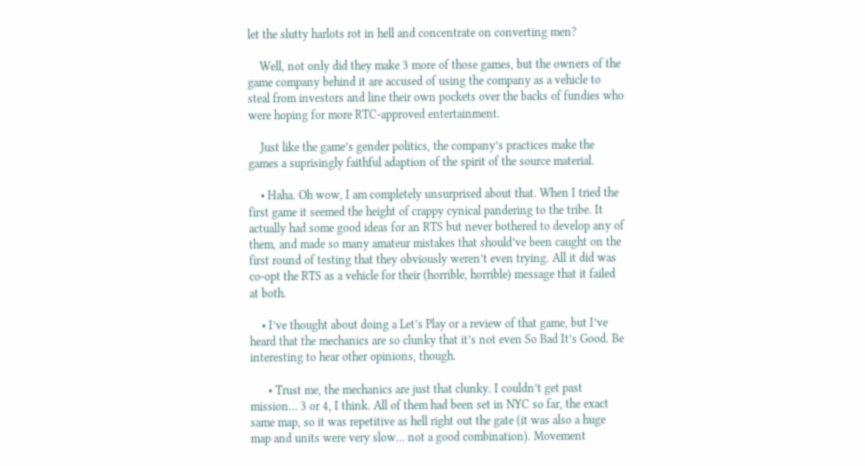let the slutty harlots rot in hell and concentrate on converting men?

    Well, not only did they make 3 more of those games, but the owners of the game company behind it are accused of using the company as a vehicle to steal from investors and line their own pockets over the backs of fundies who were hoping for more RTC-approved entertainment.

    Just like the game’s gender politics, the company’s practices make the games a suprisingly faithful adaption of the spirit of the source material.

    • Haha. Oh wow, I am completely unsurprised about that. When I tried the first game it seemed the height of crappy cynical pandering to the tribe. It actually had some good ideas for an RTS but never bothered to develop any of them, and made so many amateur mistakes that should’ve been caught on the first round of testing that they obviously weren’t even trying. All it did was co-opt the RTS as a vehicle for their (horrible, horrible) message that it failed at both.

    • I’ve thought about doing a Let’s Play or a review of that game, but I’ve heard that the mechanics are so clunky that it’s not even So Bad It’s Good. Be interesting to hear other opinions, though.

      • Trust me, the mechanics are just that clunky. I couldn’t get past mission… 3 or 4, I think. All of them had been set in NYC so far, the exact same map, so it was repetitive as hell right out the gate (it was also a huge map and units were very slow… not a good combination). Movement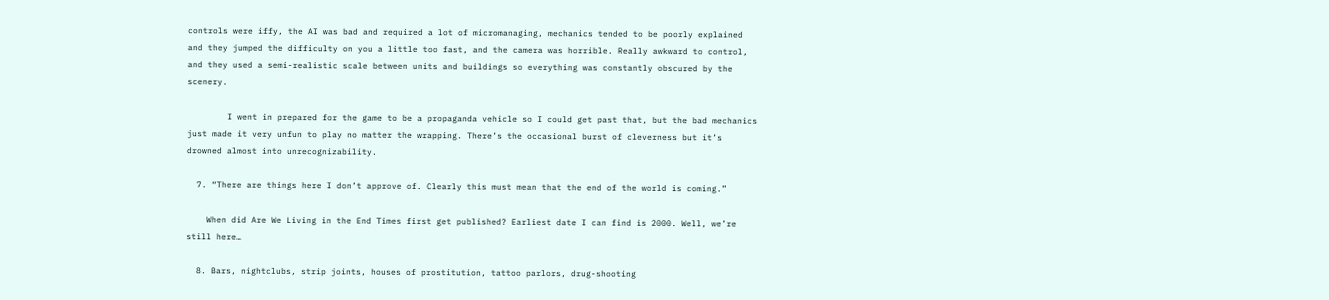controls were iffy, the AI was bad and required a lot of micromanaging, mechanics tended to be poorly explained and they jumped the difficulty on you a little too fast, and the camera was horrible. Really awkward to control, and they used a semi-realistic scale between units and buildings so everything was constantly obscured by the scenery.

        I went in prepared for the game to be a propaganda vehicle so I could get past that, but the bad mechanics just made it very unfun to play no matter the wrapping. There’s the occasional burst of cleverness but it’s drowned almost into unrecognizability.

  7. “There are things here I don’t approve of. Clearly this must mean that the end of the world is coming.”

    When did Are We Living in the End Times first get published? Earliest date I can find is 2000. Well, we’re still here…

  8. Bars, nightclubs, strip joints, houses of prostitution, tattoo parlors, drug-shooting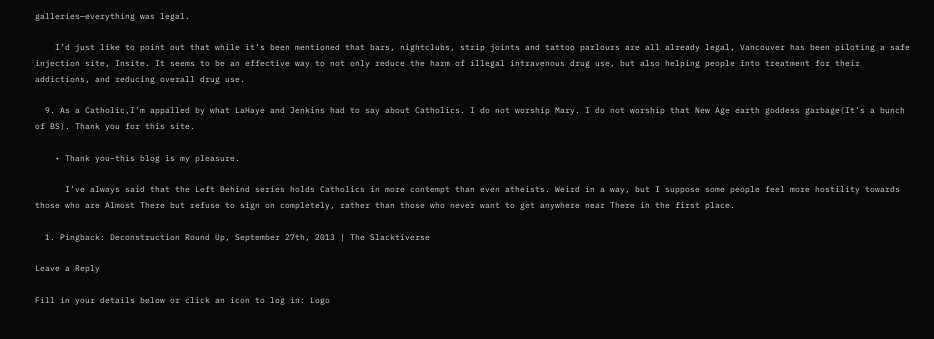galleries—everything was legal.

    I’d just like to point out that while it’s been mentioned that bars, nightclubs, strip joints and tattoo parlours are all already legal, Vancouver has been piloting a safe injection site, Insite. It seems to be an effective way to not only reduce the harm of illegal intravenous drug use, but also helping people into treatment for their addictions, and reducing overall drug use.

  9. As a Catholic,I’m appalled by what LaHaye and Jenkins had to say about Catholics. I do not worship Mary. I do not worship that New Age earth goddess garbage(It’s a bunch of BS). Thank you for this site.

    • Thank you–this blog is my pleasure.

      I’ve always said that the Left Behind series holds Catholics in more contempt than even atheists. Weird in a way, but I suppose some people feel more hostility towards those who are Almost There but refuse to sign on completely, rather than those who never want to get anywhere near There in the first place.

  1. Pingback: Deconstruction Round Up, September 27th, 2013 | The Slacktiverse

Leave a Reply

Fill in your details below or click an icon to log in: Logo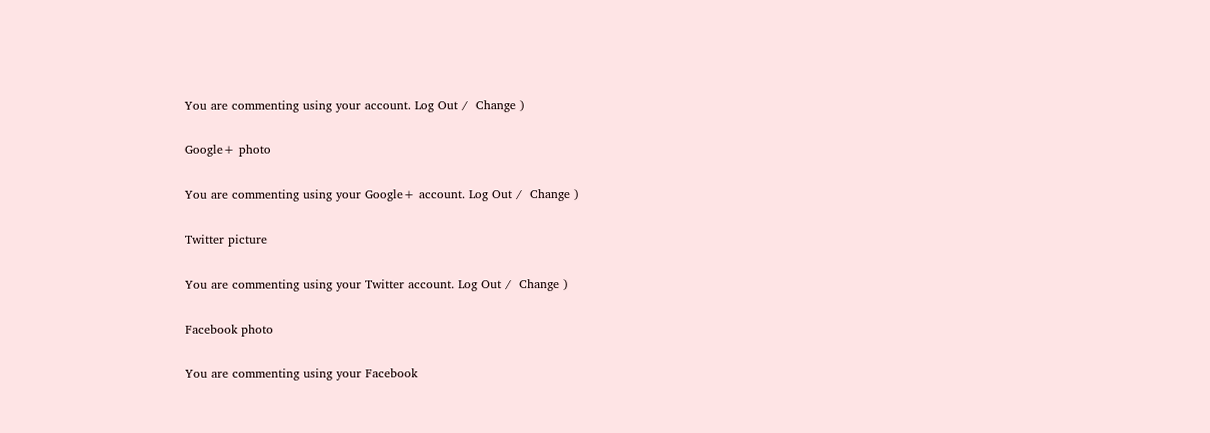You are commenting using your account. Log Out /  Change )

Google+ photo

You are commenting using your Google+ account. Log Out /  Change )

Twitter picture

You are commenting using your Twitter account. Log Out /  Change )

Facebook photo

You are commenting using your Facebook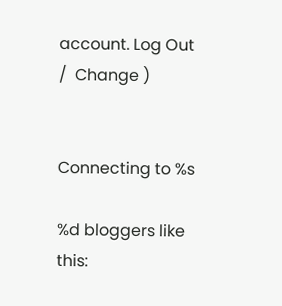account. Log Out /  Change )


Connecting to %s

%d bloggers like this: